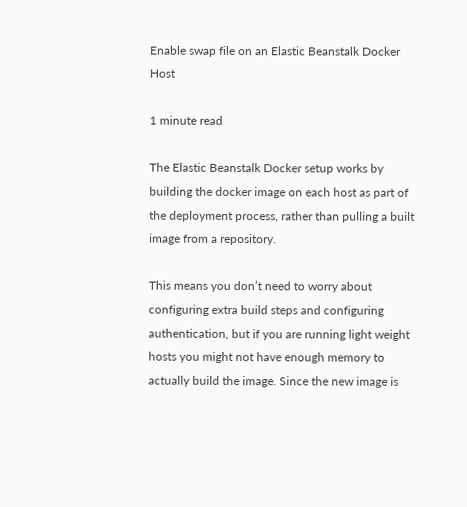Enable swap file on an Elastic Beanstalk Docker Host

1 minute read

The Elastic Beanstalk Docker setup works by building the docker image on each host as part of the deployment process, rather than pulling a built image from a repository.

This means you don’t need to worry about configuring extra build steps and configuring authentication, but if you are running light weight hosts you might not have enough memory to actually build the image. Since the new image is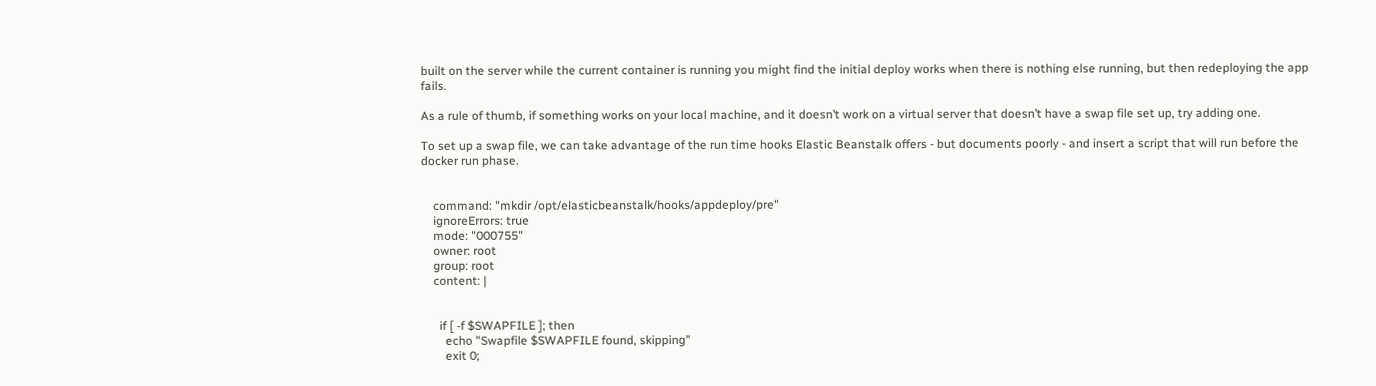built on the server while the current container is running you might find the initial deploy works when there is nothing else running, but then redeploying the app fails.

As a rule of thumb, if something works on your local machine, and it doesn’t work on a virtual server that doesn’t have a swap file set up, try adding one.

To set up a swap file, we can take advantage of the run time hooks Elastic Beanstalk offers - but documents poorly - and insert a script that will run before the docker run phase.


    command: "mkdir /opt/elasticbeanstalk/hooks/appdeploy/pre"
    ignoreErrors: true
    mode: "000755"
    owner: root
    group: root
    content: |


      if [ -f $SWAPFILE ]; then
        echo "Swapfile $SWAPFILE found, skipping"
        exit 0;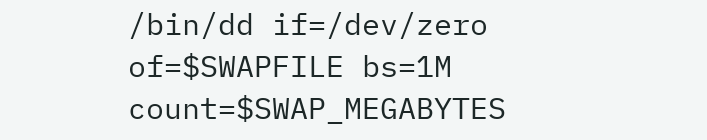/bin/dd if=/dev/zero of=$SWAPFILE bs=1M count=$SWAP_MEGABYTES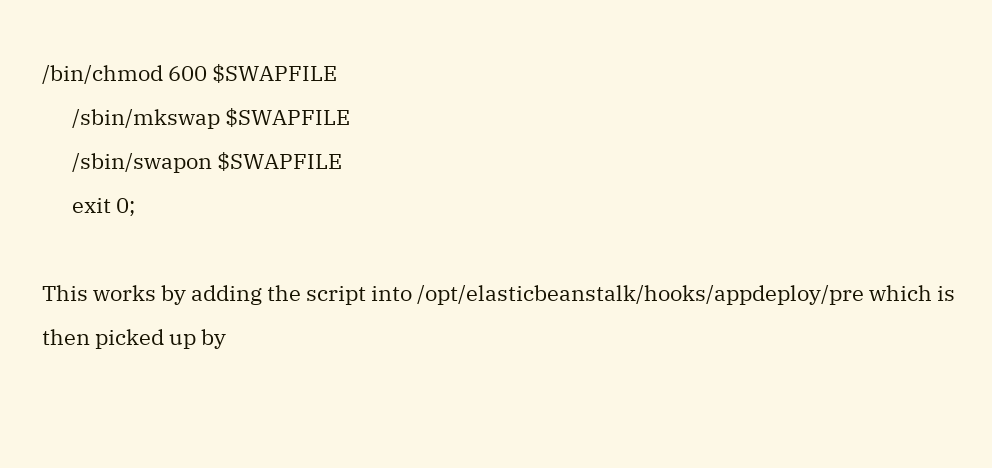/bin/chmod 600 $SWAPFILE
      /sbin/mkswap $SWAPFILE
      /sbin/swapon $SWAPFILE
      exit 0;

This works by adding the script into /opt/elasticbeanstalk/hooks/appdeploy/pre which is then picked up by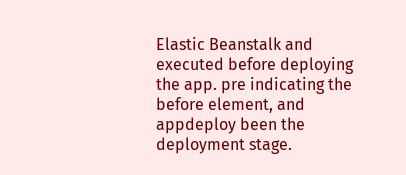Elastic Beanstalk and executed before deploying the app. pre indicating the before element, and appdeploy been the deployment stage.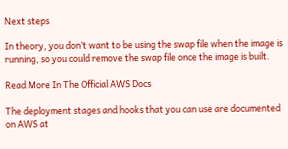Next steps

In theory, you don’t want to be using the swap file when the image is running, so you could remove the swap file once the image is built.

Read More In The Official AWS Docs

The deployment stages and hooks that you can use are documented on AWS at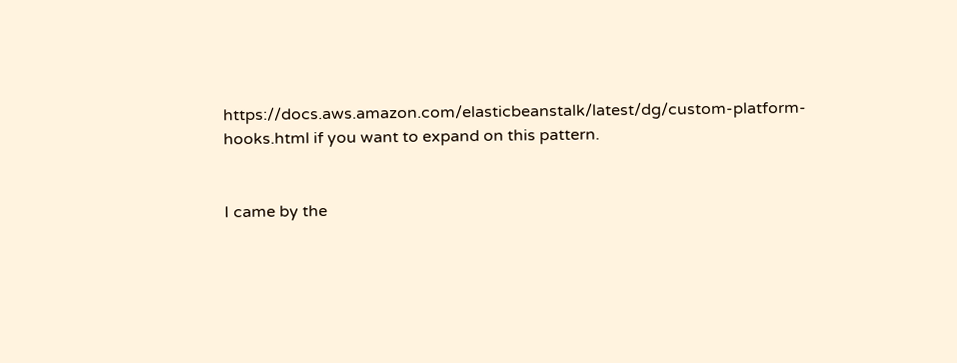https://docs.aws.amazon.com/elasticbeanstalk/latest/dg/custom-platform-hooks.html if you want to expand on this pattern.


I came by the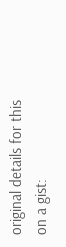original details for this on a gist: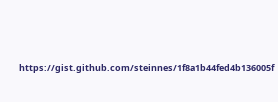https://gist.github.com/steinnes/1f8a1b44fed4b136005f